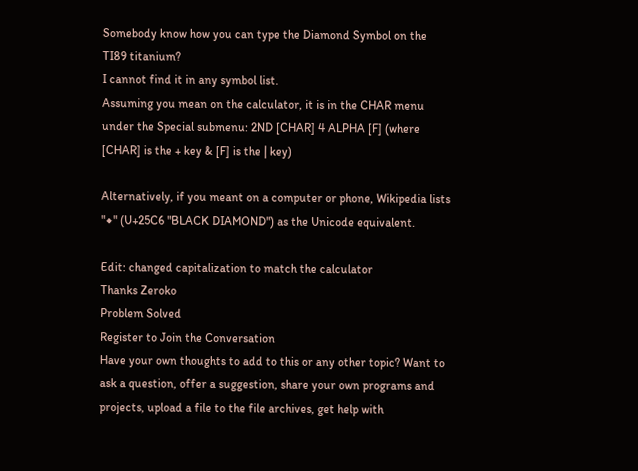Somebody know how you can type the Diamond Symbol on the TI89 titanium?
I cannot find it in any symbol list.
Assuming you mean on the calculator, it is in the CHAR menu under the Special submenu: 2ND [CHAR] 4 ALPHA [F] (where [CHAR] is the + key & [F] is the | key)

Alternatively, if you meant on a computer or phone, Wikipedia lists "◆" (U+25C6 "BLACK DIAMOND") as the Unicode equivalent.

Edit: changed capitalization to match the calculator
Thanks Zeroko
Problem Solved
Register to Join the Conversation
Have your own thoughts to add to this or any other topic? Want to ask a question, offer a suggestion, share your own programs and projects, upload a file to the file archives, get help with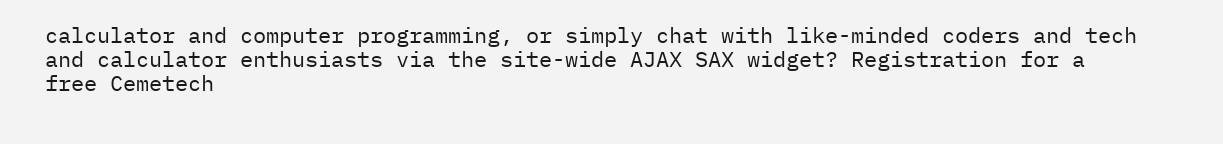calculator and computer programming, or simply chat with like-minded coders and tech and calculator enthusiasts via the site-wide AJAX SAX widget? Registration for a free Cemetech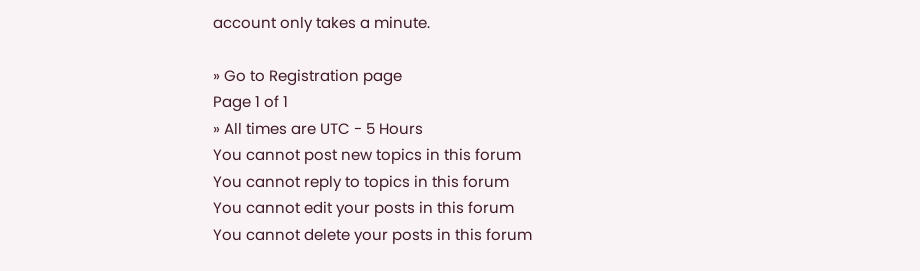account only takes a minute.

» Go to Registration page
Page 1 of 1
» All times are UTC - 5 Hours
You cannot post new topics in this forum
You cannot reply to topics in this forum
You cannot edit your posts in this forum
You cannot delete your posts in this forum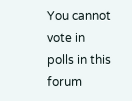You cannot vote in polls in this forum